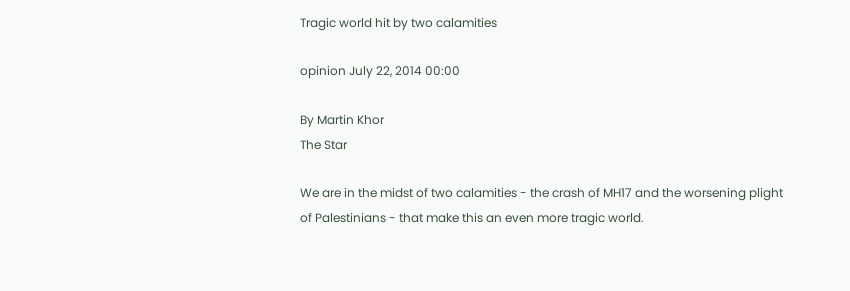Tragic world hit by two calamities

opinion July 22, 2014 00:00

By Martin Khor
The Star

We are in the midst of two calamities - the crash of MH17 and the worsening plight of Palestinians - that make this an even more tragic world.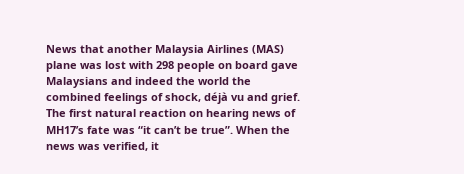News that another Malaysia Airlines (MAS) plane was lost with 298 people on board gave Malaysians and indeed the world the combined feelings of shock, déjà vu and grief.
The first natural reaction on hearing news of MH17’s fate was “it can’t be true”. When the news was verified, it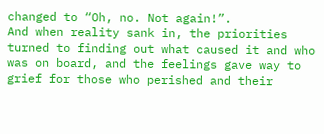changed to “Oh, no. Not again!”.
And when reality sank in, the priorities turned to finding out what caused it and who was on board, and the feelings gave way to grief for those who perished and their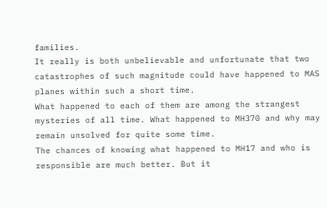families.
It really is both unbelievable and unfortunate that two catastrophes of such magnitude could have happened to MAS planes within such a short time.
What happened to each of them are among the strangest mysteries of all time. What happened to MH370 and why may remain unsolved for quite some time.
The chances of knowing what happened to MH17 and who is responsible are much better. But it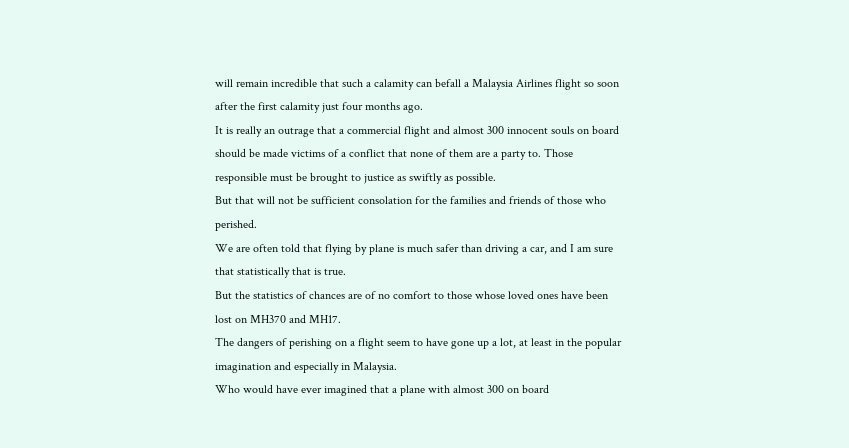will remain incredible that such a calamity can befall a Malaysia Airlines flight so soon after the first calamity just four months ago.
It is really an outrage that a commercial flight and almost 300 innocent souls on board should be made victims of a conflict that none of them are a party to. Those responsible must be brought to justice as swiftly as possible.
But that will not be sufficient consolation for the families and friends of those who perished.
We are often told that flying by plane is much safer than driving a car, and I am sure that statistically that is true.
But the statistics of chances are of no comfort to those whose loved ones have been lost on MH370 and MH17.
The dangers of perishing on a flight seem to have gone up a lot, at least in the popular imagination and especially in Malaysia.
Who would have ever imagined that a plane with almost 300 on board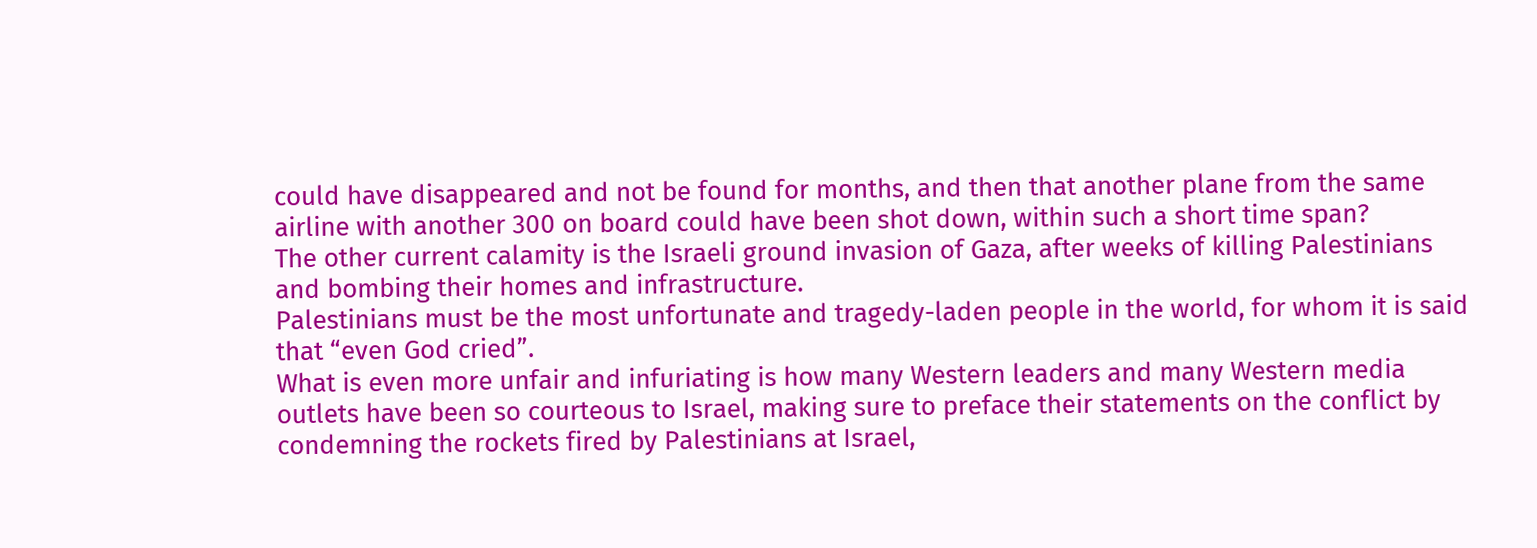could have disappeared and not be found for months, and then that another plane from the same airline with another 300 on board could have been shot down, within such a short time span?
The other current calamity is the Israeli ground invasion of Gaza, after weeks of killing Palestinians and bombing their homes and infrastructure.
Palestinians must be the most unfortunate and tragedy-laden people in the world, for whom it is said that “even God cried”.
What is even more unfair and infuriating is how many Western leaders and many Western media outlets have been so courteous to Israel, making sure to preface their statements on the conflict by condemning the rockets fired by Palestinians at Israel,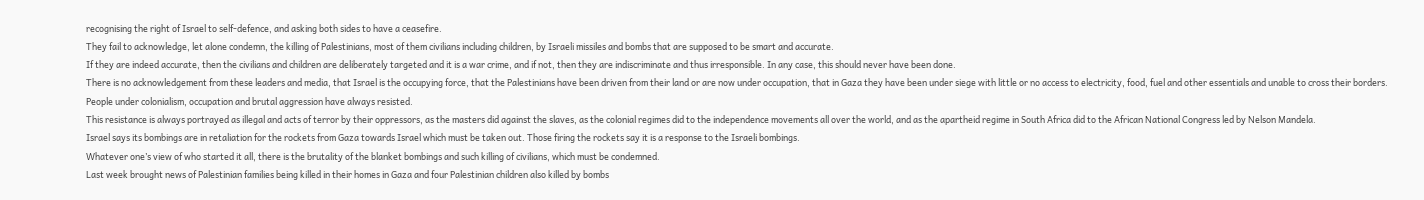recognising the right of Israel to self-defence, and asking both sides to have a ceasefire.
They fail to acknowledge, let alone condemn, the killing of Palestinians, most of them civilians including children, by Israeli missiles and bombs that are supposed to be smart and accurate.
If they are indeed accurate, then the civilians and children are deliberately targeted and it is a war crime, and if not, then they are indiscriminate and thus irresponsible. In any case, this should never have been done.
There is no acknowledgement from these leaders and media, that Israel is the occupying force, that the Palestinians have been driven from their land or are now under occupation, that in Gaza they have been under siege with little or no access to electricity, food, fuel and other essentials and unable to cross their borders.
People under colonialism, occupation and brutal aggression have always resisted.
This resistance is always portrayed as illegal and acts of terror by their oppressors, as the masters did against the slaves, as the colonial regimes did to the independence movements all over the world, and as the apartheid regime in South Africa did to the African National Congress led by Nelson Mandela.
Israel says its bombings are in retaliation for the rockets from Gaza towards Israel which must be taken out. Those firing the rockets say it is a response to the Israeli bombings.
Whatever one’s view of who started it all, there is the brutality of the blanket bombings and such killing of civilians, which must be condemned.
Last week brought news of Palestinian families being killed in their homes in Gaza and four Palestinian children also killed by bombs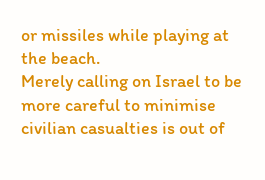or missiles while playing at the beach.
Merely calling on Israel to be more careful to minimise civilian casualties is out of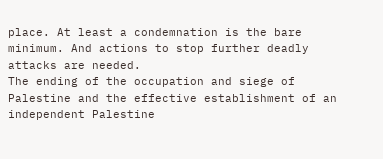place. At least a condemnation is the bare minimum. And actions to stop further deadly attacks are needed.
The ending of the occupation and siege of Palestine and the effective establishment of an independent Palestine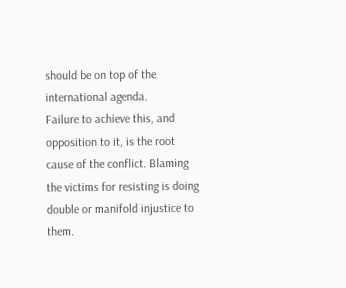should be on top of the international agenda.
Failure to achieve this, and opposition to it, is the root cause of the conflict. Blaming the victims for resisting is doing double or manifold injustice to them.